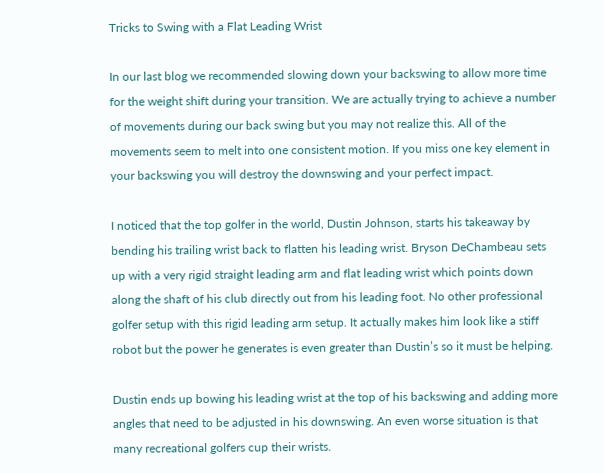Tricks to Swing with a Flat Leading Wrist

In our last blog we recommended slowing down your backswing to allow more time for the weight shift during your transition. We are actually trying to achieve a number of movements during our back swing but you may not realize this. All of the movements seem to melt into one consistent motion. If you miss one key element in your backswing you will destroy the downswing and your perfect impact.

I noticed that the top golfer in the world, Dustin Johnson, starts his takeaway by bending his trailing wrist back to flatten his leading wrist. Bryson DeChambeau sets up with a very rigid straight leading arm and flat leading wrist which points down along the shaft of his club directly out from his leading foot. No other professional golfer setup with this rigid leading arm setup. It actually makes him look like a stiff robot but the power he generates is even greater than Dustin’s so it must be helping.

Dustin ends up bowing his leading wrist at the top of his backswing and adding more angles that need to be adjusted in his downswing. An even worse situation is that many recreational golfers cup their wrists.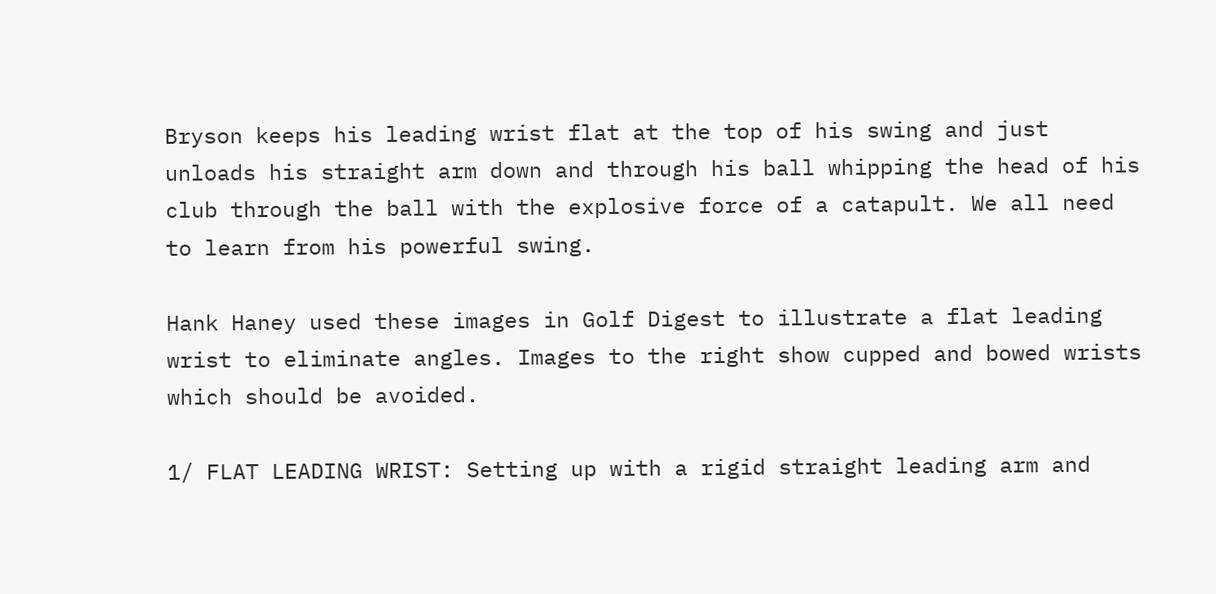Bryson keeps his leading wrist flat at the top of his swing and just unloads his straight arm down and through his ball whipping the head of his club through the ball with the explosive force of a catapult. We all need to learn from his powerful swing.

Hank Haney used these images in Golf Digest to illustrate a flat leading wrist to eliminate angles. Images to the right show cupped and bowed wrists which should be avoided.

1/ FLAT LEADING WRIST: Setting up with a rigid straight leading arm and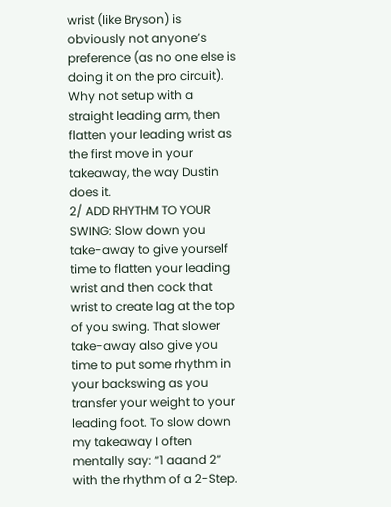wrist (like Bryson) is obviously not anyone’s preference (as no one else is doing it on the pro circuit). Why not setup with a straight leading arm, then flatten your leading wrist as the first move in your takeaway, the way Dustin does it.
2/ ADD RHYTHM TO YOUR SWING: Slow down you take-away to give yourself time to flatten your leading wrist and then cock that wrist to create lag at the top of you swing. That slower take-away also give you time to put some rhythm in your backswing as you transfer your weight to your leading foot. To slow down my takeaway I often mentally say: “1 aaand 2” with the rhythm of a 2-Step.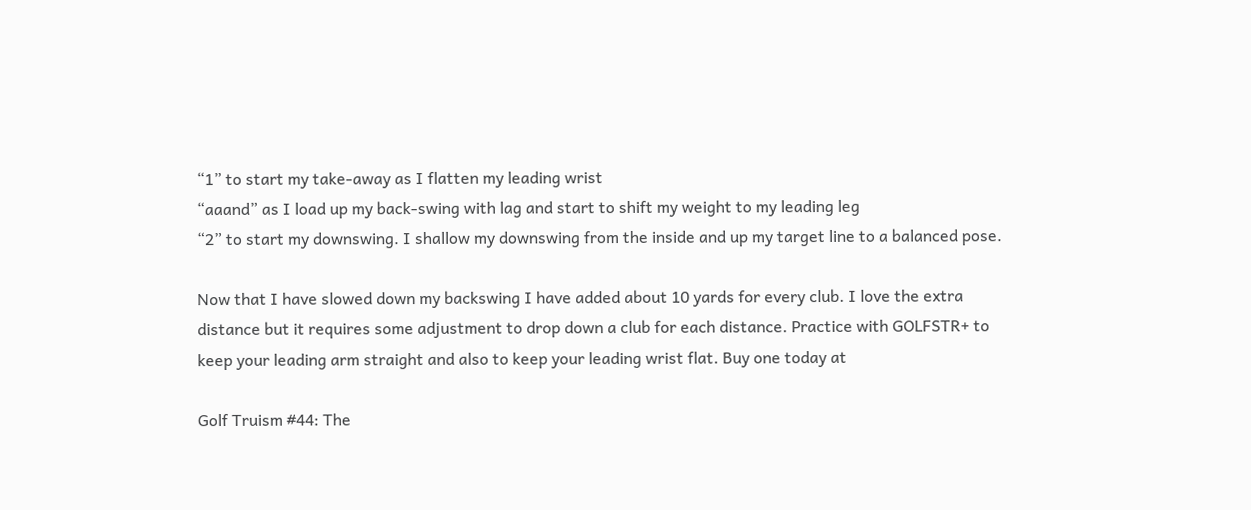“1” to start my take-away as I flatten my leading wrist
“aaand” as I load up my back-swing with lag and start to shift my weight to my leading leg
“2” to start my downswing. I shallow my downswing from the inside and up my target line to a balanced pose.

Now that I have slowed down my backswing I have added about 10 yards for every club. I love the extra distance but it requires some adjustment to drop down a club for each distance. Practice with GOLFSTR+ to keep your leading arm straight and also to keep your leading wrist flat. Buy one today at

Golf Truism #44: The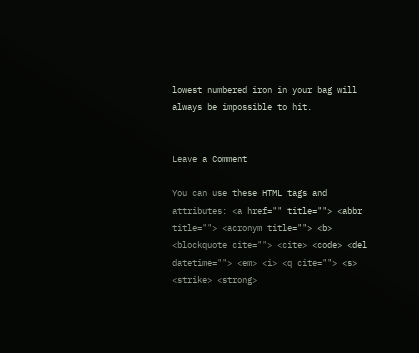lowest numbered iron in your bag will always be impossible to hit.


Leave a Comment

You can use these HTML tags and attributes: <a href="" title=""> <abbr title=""> <acronym title=""> <b> <blockquote cite=""> <cite> <code> <del datetime=""> <em> <i> <q cite=""> <s> <strike> <strong>